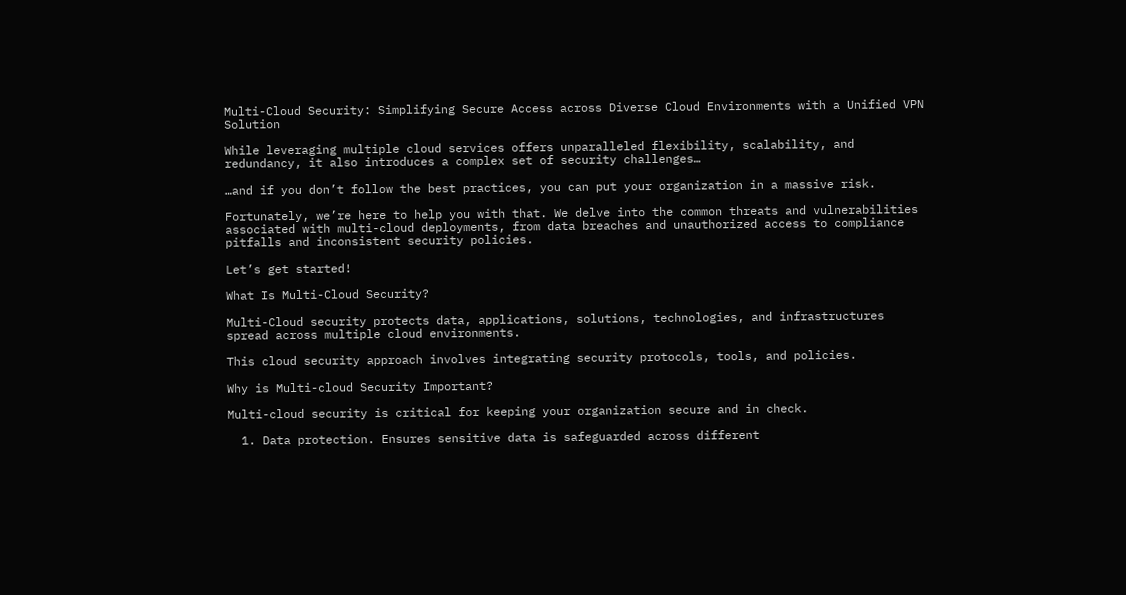Multi-Cloud Security: Simplifying Secure Access across Diverse Cloud Environments with a Unified VPN Solution

While leveraging multiple cloud services offers unparalleled flexibility, scalability, and redundancy, it also introduces a complex set of security challenges…

…and if you don’t follow the best practices, you can put your organization in a massive risk.

Fortunately, we’re here to help you with that. We delve into the common threats and vulnerabilities associated with multi-cloud deployments, from data breaches and unauthorized access to compliance pitfalls and inconsistent security policies.

Let’s get started!

What Is Multi-Cloud Security?

Multi-Cloud security protects data, applications, solutions, technologies, and infrastructures spread across multiple cloud environments.

This cloud security approach involves integrating security protocols, tools, and policies.

Why is Multi-cloud Security Important?

Multi-cloud security is critical for keeping your organization secure and in check.

  1. Data protection. Ensures sensitive data is safeguarded across different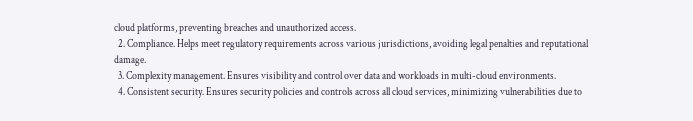cloud platforms, preventing breaches and unauthorized access.
  2. Compliance. Helps meet regulatory requirements across various jurisdictions, avoiding legal penalties and reputational damage.
  3. Complexity management. Ensures visibility and control over data and workloads in multi-cloud environments.
  4. Consistent security. Ensures security policies and controls across all cloud services, minimizing vulnerabilities due to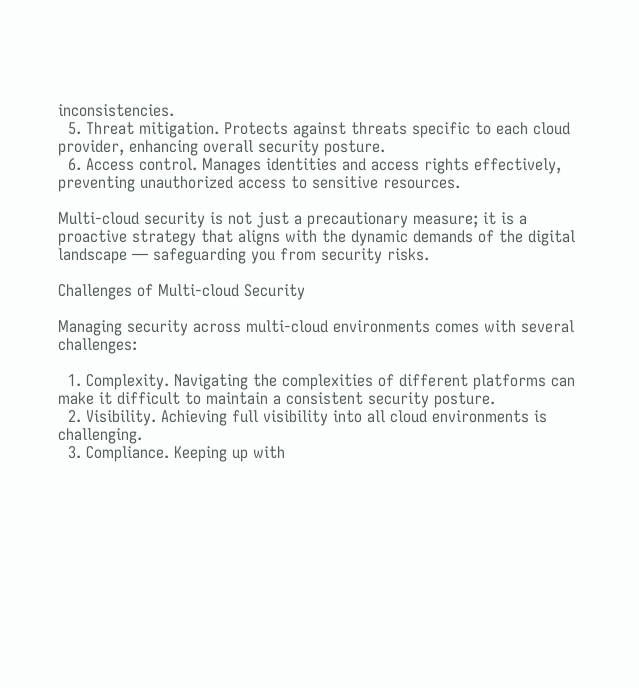inconsistencies.
  5. Threat mitigation. Protects against threats specific to each cloud provider, enhancing overall security posture.
  6. Access control. Manages identities and access rights effectively, preventing unauthorized access to sensitive resources.

Multi-cloud security is not just a precautionary measure; it is a proactive strategy that aligns with the dynamic demands of the digital landscape — safeguarding you from security risks.

Challenges of Multi-cloud Security

Managing security across multi-cloud environments comes with several challenges:

  1. Complexity. Navigating the complexities of different platforms can make it difficult to maintain a consistent security posture.
  2. Visibility. Achieving full visibility into all cloud environments is challenging.
  3. Compliance. Keeping up with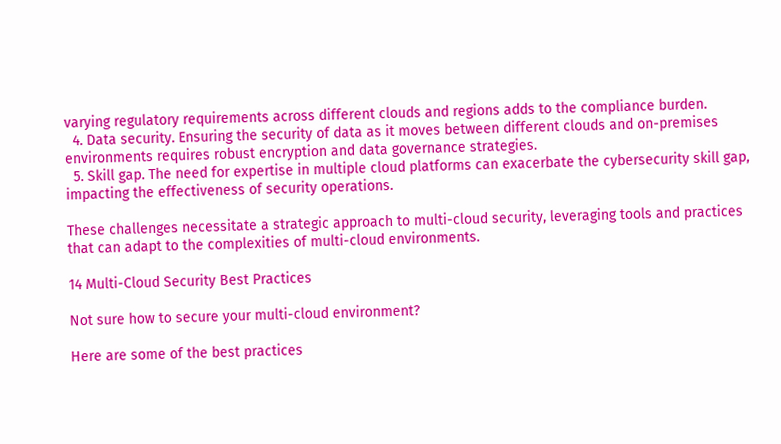varying regulatory requirements across different clouds and regions adds to the compliance burden.
  4. Data security. Ensuring the security of data as it moves between different clouds and on-premises environments requires robust encryption and data governance strategies.
  5. Skill gap. The need for expertise in multiple cloud platforms can exacerbate the cybersecurity skill gap, impacting the effectiveness of security operations.

These challenges necessitate a strategic approach to multi-cloud security, leveraging tools and practices that can adapt to the complexities of multi-cloud environments.

14 Multi-Cloud Security Best Practices

Not sure how to secure your multi-cloud environment?

Here are some of the best practices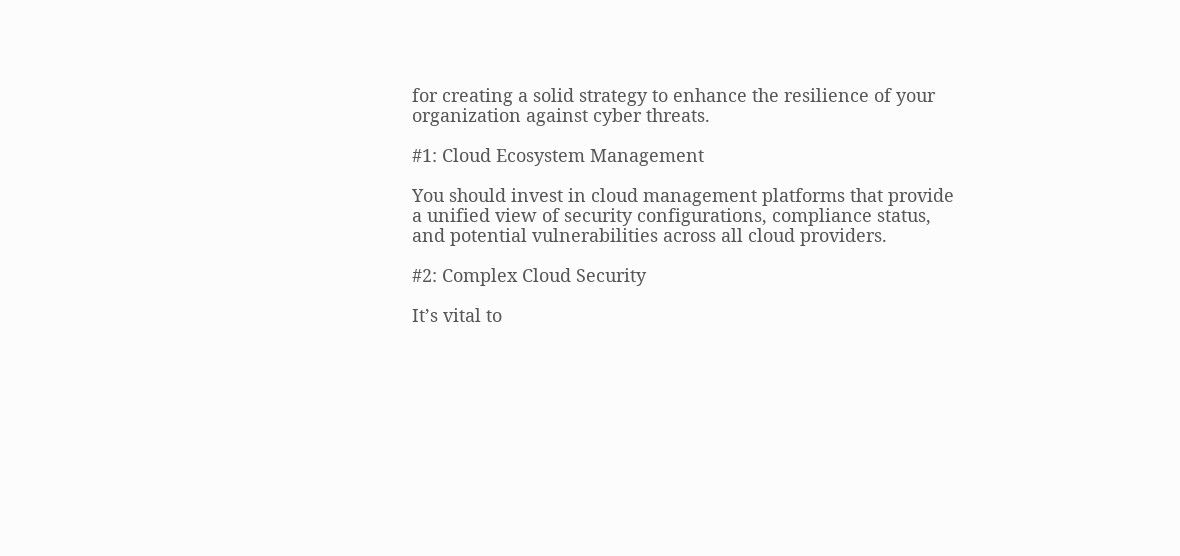for creating a solid strategy to enhance the resilience of your organization against cyber threats.

#1: Cloud Ecosystem Management

You should invest in cloud management platforms that provide a unified view of security configurations, compliance status, and potential vulnerabilities across all cloud providers.

#2: Complex Cloud Security

It’s vital to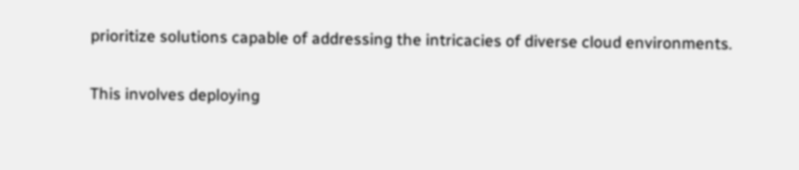prioritize solutions capable of addressing the intricacies of diverse cloud environments.

This involves deploying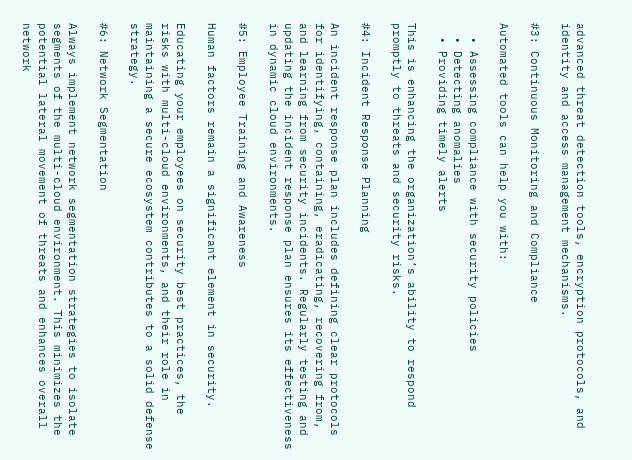advanced threat detection tools, encryption protocols, and identity and access management mechanisms.

#3: Continuous Monitoring and Compliance

Automated tools can help you with:

  • Assessing compliance with security policies
  • Detecting anomalies
  • Providing timely alerts

This is enhancing the organization’s ability to respond promptly to threats and security risks.

#4: Incident Response Planning

An incident response plan includes defining clear protocols for identifying, containing, eradicating, recovering from, and learning from security incidents. Regularly testing and updating the incident response plan ensures its effectiveness in dynamic cloud environments.

#5: Employee Training and Awareness

Human factors remain a significant element in security.

Educating your employees on security best practices, the risks with multi-cloud environments, and their role in maintaining a secure ecosystem contributes to a solid defense strategy.

#6: Network Segmentation

Always implement network segmentation strategies to isolate segments of the multi-cloud environment. This minimizes the potential lateral movement of threats and enhances overall network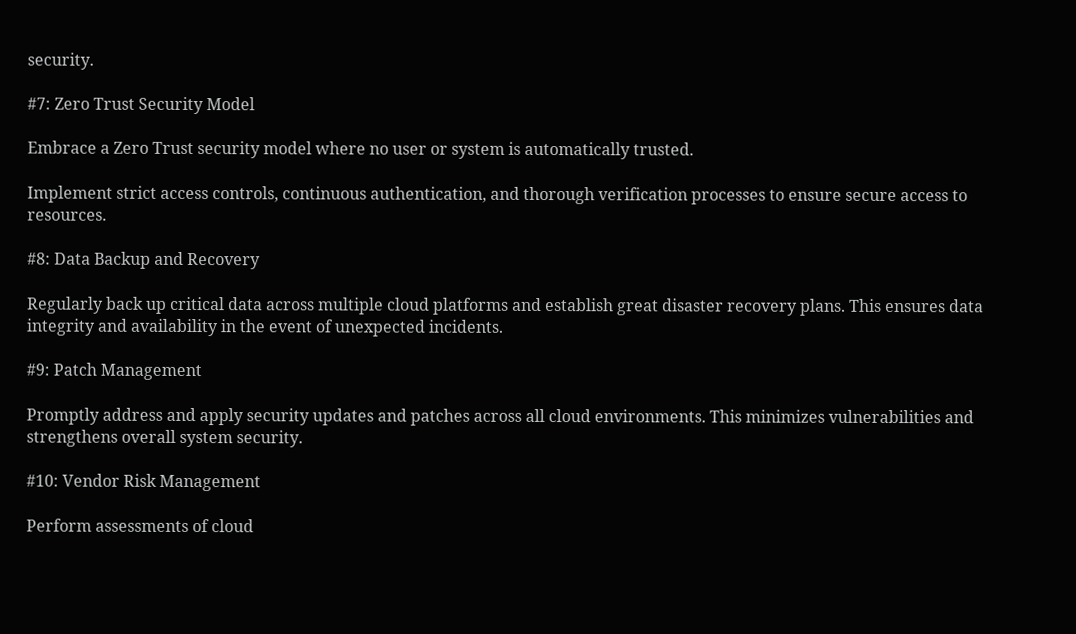security.

#7: Zero Trust Security Model

Embrace a Zero Trust security model where no user or system is automatically trusted.

Implement strict access controls, continuous authentication, and thorough verification processes to ensure secure access to resources.

#8: Data Backup and Recovery

Regularly back up critical data across multiple cloud platforms and establish great disaster recovery plans. This ensures data integrity and availability in the event of unexpected incidents.

#9: Patch Management

Promptly address and apply security updates and patches across all cloud environments. This minimizes vulnerabilities and strengthens overall system security.

#10: Vendor Risk Management

Perform assessments of cloud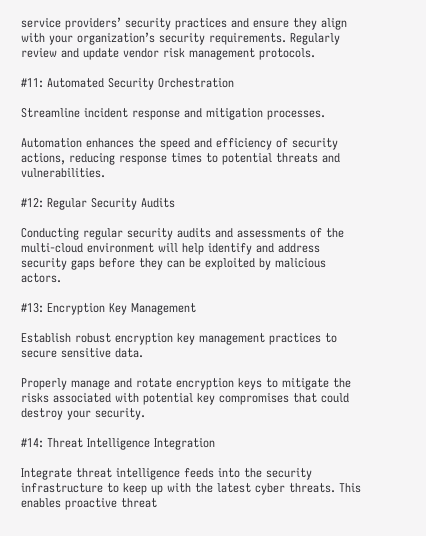service providers’ security practices and ensure they align with your organization’s security requirements. Regularly review and update vendor risk management protocols.

#11: Automated Security Orchestration

Streamline incident response and mitigation processes.

Automation enhances the speed and efficiency of security actions, reducing response times to potential threats and vulnerabilities.

#12: Regular Security Audits

Conducting regular security audits and assessments of the multi-cloud environment will help identify and address security gaps before they can be exploited by malicious actors.

#13: Encryption Key Management

Establish robust encryption key management practices to secure sensitive data.

Properly manage and rotate encryption keys to mitigate the risks associated with potential key compromises that could destroy your security.

#14: Threat Intelligence Integration

Integrate threat intelligence feeds into the security infrastructure to keep up with the latest cyber threats. This enables proactive threat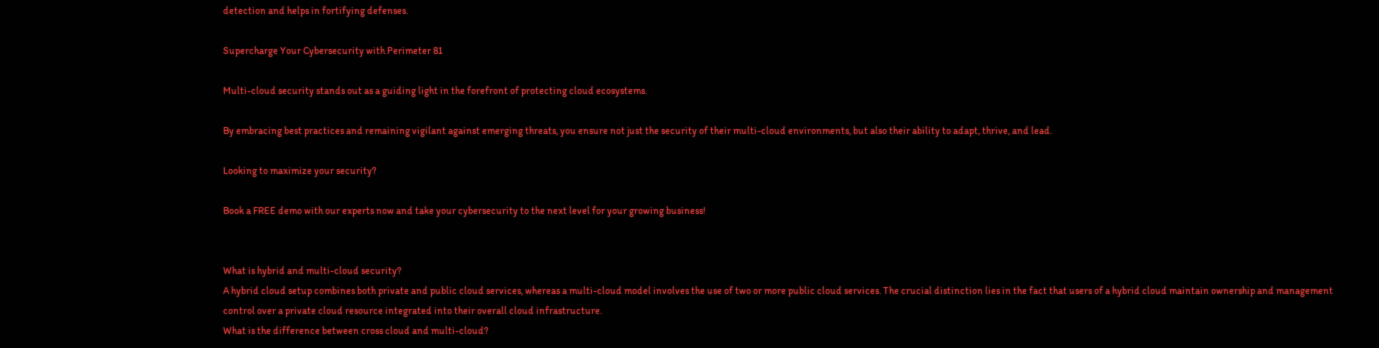detection and helps in fortifying defenses.

Supercharge Your Cybersecurity with Perimeter 81

Multi-cloud security stands out as a guiding light in the forefront of protecting cloud ecosystems.

By embracing best practices and remaining vigilant against emerging threats, you ensure not just the security of their multi-cloud environments, but also their ability to adapt, thrive, and lead.

Looking to maximize your security?

Book a FREE demo with our experts now and take your cybersecurity to the next level for your growing business!


What is hybrid and multi-cloud security?
A hybrid cloud setup combines both private and public cloud services, whereas a multi-cloud model involves the use of two or more public cloud services. The crucial distinction lies in the fact that users of a hybrid cloud maintain ownership and management control over a private cloud resource integrated into their overall cloud infrastructure.
What is the difference between cross cloud and multi-cloud?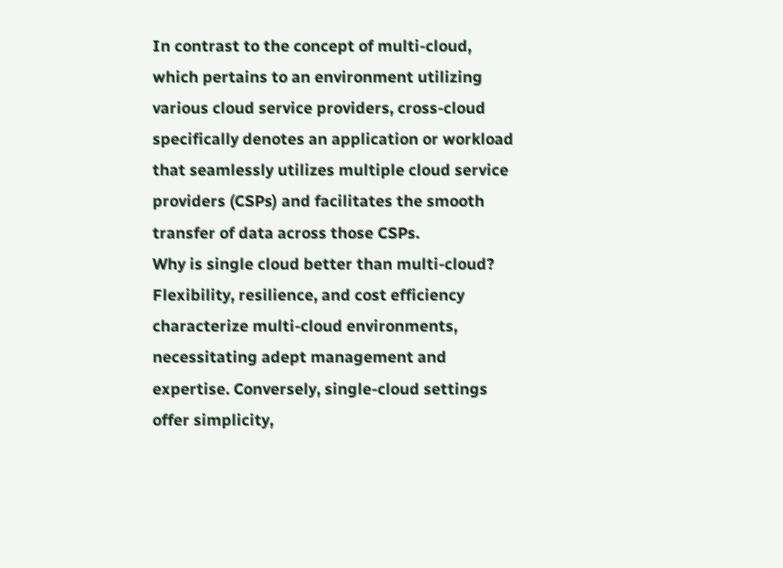In contrast to the concept of multi-cloud, which pertains to an environment utilizing various cloud service providers, cross-cloud specifically denotes an application or workload that seamlessly utilizes multiple cloud service providers (CSPs) and facilitates the smooth transfer of data across those CSPs.
Why is single cloud better than multi-cloud?
Flexibility, resilience, and cost efficiency characterize multi-cloud environments, necessitating adept management and expertise. Conversely, single-cloud settings offer simplicity,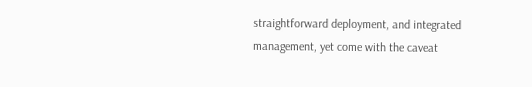straightforward deployment, and integrated management, yet come with the caveat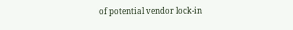of potential vendor lock-in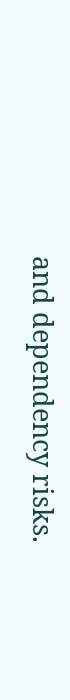and dependency risks.